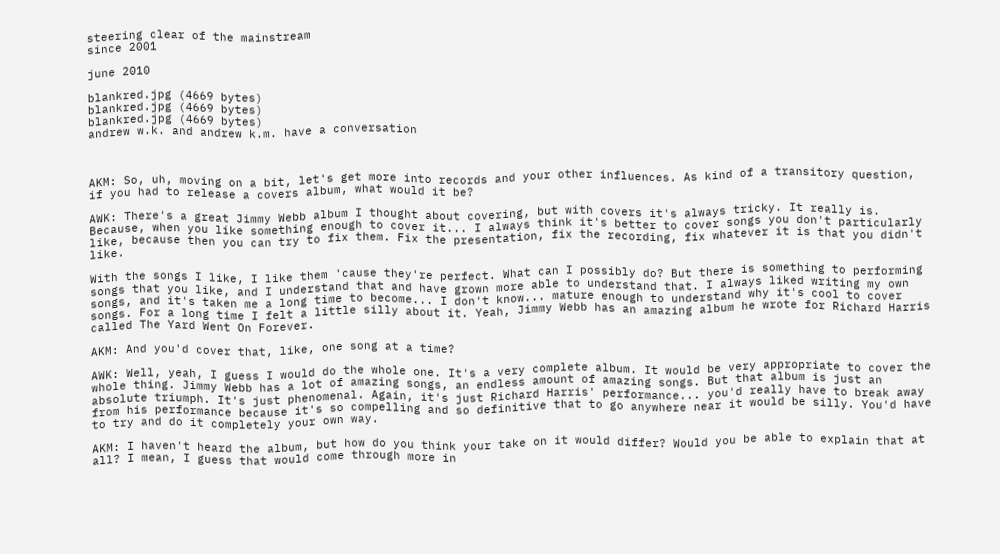steering clear of the mainstream
since 2001

june 2010

blankred.jpg (4669 bytes)
blankred.jpg (4669 bytes)
blankred.jpg (4669 bytes)
andrew w.k. and andrew k.m. have a conversation



AKM: So, uh, moving on a bit, let's get more into records and your other influences. As kind of a transitory question, if you had to release a covers album, what would it be?

AWK: There's a great Jimmy Webb album I thought about covering, but with covers it's always tricky. It really is. Because, when you like something enough to cover it... I always think it's better to cover songs you don't particularly like, because then you can try to fix them. Fix the presentation, fix the recording, fix whatever it is that you didn't like.

With the songs I like, I like them 'cause they're perfect. What can I possibly do? But there is something to performing songs that you like, and I understand that and have grown more able to understand that. I always liked writing my own songs, and it's taken me a long time to become... I don't know... mature enough to understand why it's cool to cover songs. For a long time I felt a little silly about it. Yeah, Jimmy Webb has an amazing album he wrote for Richard Harris called The Yard Went On Forever.

AKM: And you'd cover that, like, one song at a time?

AWK: Well, yeah, I guess I would do the whole one. It's a very complete album. It would be very appropriate to cover the whole thing. Jimmy Webb has a lot of amazing songs, an endless amount of amazing songs. But that album is just an absolute triumph. It's just phenomenal. Again, it's just Richard Harris' performance... you'd really have to break away from his performance because it's so compelling and so definitive that to go anywhere near it would be silly. You'd have to try and do it completely your own way.

AKM: I haven't heard the album, but how do you think your take on it would differ? Would you be able to explain that at all? I mean, I guess that would come through more in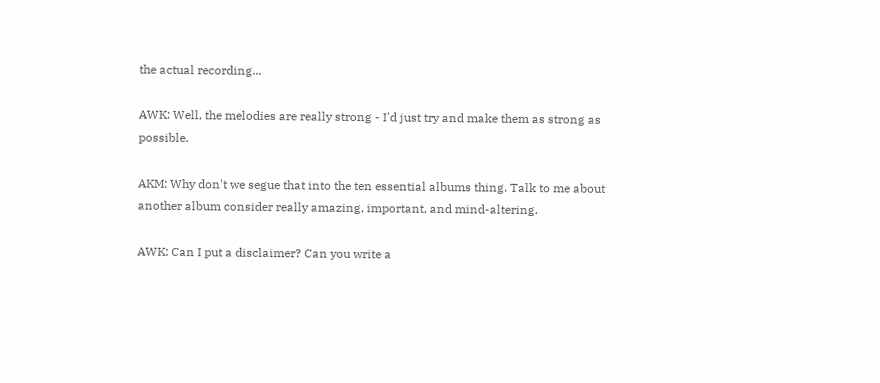the actual recording...

AWK: Well, the melodies are really strong - I'd just try and make them as strong as possible.

AKM: Why don't we segue that into the ten essential albums thing. Talk to me about another album consider really amazing, important, and mind-altering.

AWK: Can I put a disclaimer? Can you write a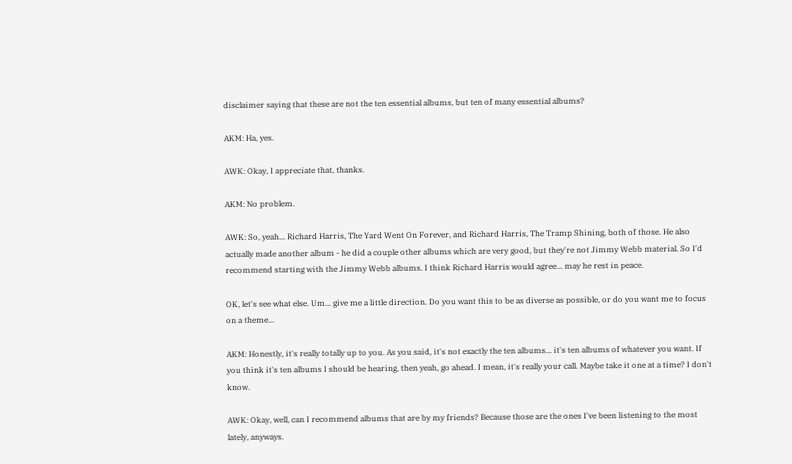disclaimer saying that these are not the ten essential albums, but ten of many essential albums?

AKM: Ha, yes.

AWK: Okay, I appreciate that, thanks.

AKM: No problem.

AWK: So, yeah... Richard Harris, The Yard Went On Forever, and Richard Harris, The Tramp Shining, both of those. He also actually made another album - he did a couple other albums which are very good, but they're not Jimmy Webb material. So I'd recommend starting with the Jimmy Webb albums. I think Richard Harris would agree... may he rest in peace.

OK, let's see what else. Um... give me a little direction. Do you want this to be as diverse as possible, or do you want me to focus on a theme...

AKM: Honestly, it's really totally up to you. As you said, it's not exactly the ten albums... it's ten albums of whatever you want. If you think it's ten albums I should be hearing, then yeah, go ahead. I mean, it's really your call. Maybe take it one at a time? I don't know.

AWK: Okay, well, can I recommend albums that are by my friends? Because those are the ones I've been listening to the most lately, anyways.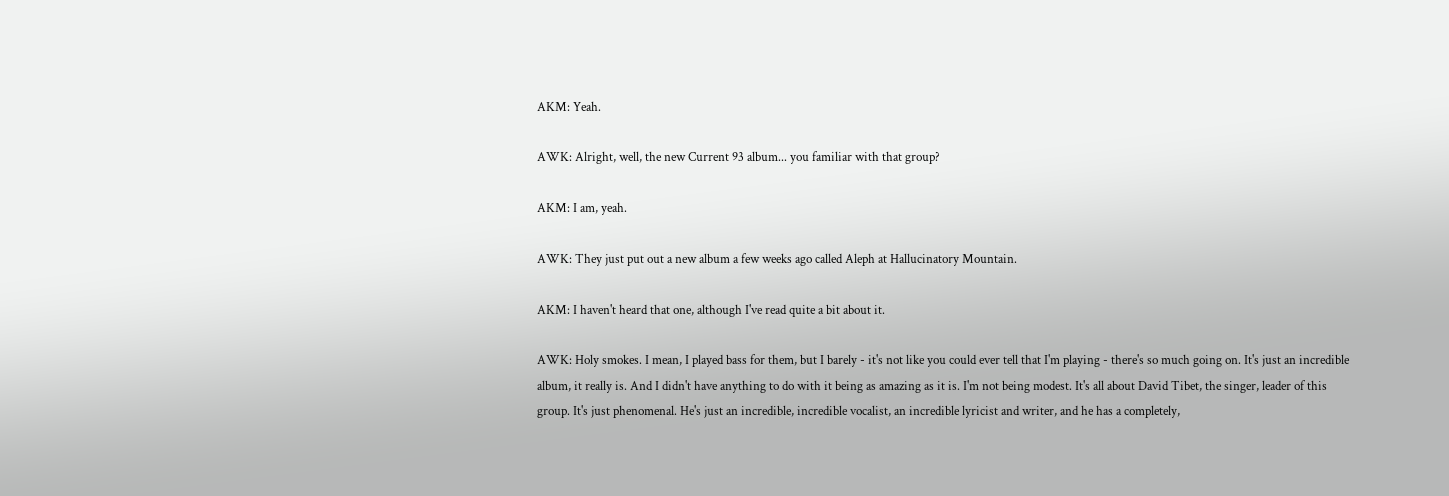AKM: Yeah.

AWK: Alright, well, the new Current 93 album... you familiar with that group?

AKM: I am, yeah.

AWK: They just put out a new album a few weeks ago called Aleph at Hallucinatory Mountain.

AKM: I haven't heard that one, although I've read quite a bit about it.

AWK: Holy smokes. I mean, I played bass for them, but I barely - it's not like you could ever tell that I'm playing - there's so much going on. It's just an incredible album, it really is. And I didn't have anything to do with it being as amazing as it is. I'm not being modest. It's all about David Tibet, the singer, leader of this group. It's just phenomenal. He's just an incredible, incredible vocalist, an incredible lyricist and writer, and he has a completely,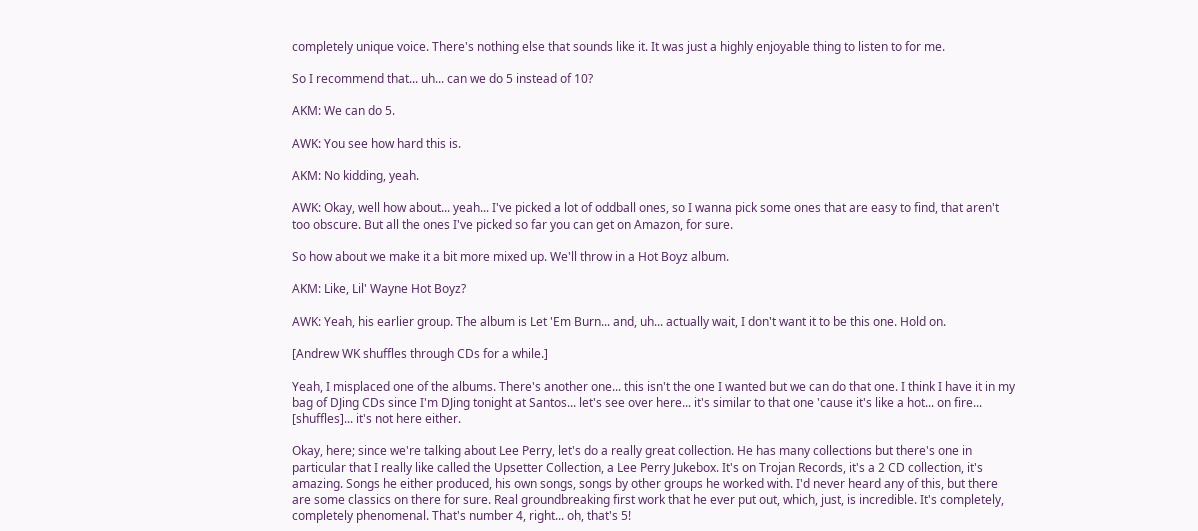completely unique voice. There's nothing else that sounds like it. It was just a highly enjoyable thing to listen to for me.

So I recommend that... uh... can we do 5 instead of 10?

AKM: We can do 5.

AWK: You see how hard this is.

AKM: No kidding, yeah.

AWK: Okay, well how about... yeah... I've picked a lot of oddball ones, so I wanna pick some ones that are easy to find, that aren't too obscure. But all the ones I've picked so far you can get on Amazon, for sure.

So how about we make it a bit more mixed up. We'll throw in a Hot Boyz album.

AKM: Like, Lil' Wayne Hot Boyz?

AWK: Yeah, his earlier group. The album is Let 'Em Burn... and, uh... actually wait, I don't want it to be this one. Hold on.

[Andrew WK shuffles through CDs for a while.]

Yeah, I misplaced one of the albums. There's another one... this isn't the one I wanted but we can do that one. I think I have it in my bag of DJing CDs since I'm DJing tonight at Santos... let's see over here... it's similar to that one 'cause it's like a hot... on fire... [shuffles]... it's not here either.

Okay, here; since we're talking about Lee Perry, let's do a really great collection. He has many collections but there's one in particular that I really like called the Upsetter Collection, a Lee Perry Jukebox. It's on Trojan Records, it's a 2 CD collection, it's amazing. Songs he either produced, his own songs, songs by other groups he worked with. I'd never heard any of this, but there are some classics on there for sure. Real groundbreaking first work that he ever put out, which, just, is incredible. It's completely, completely phenomenal. That's number 4, right... oh, that's 5!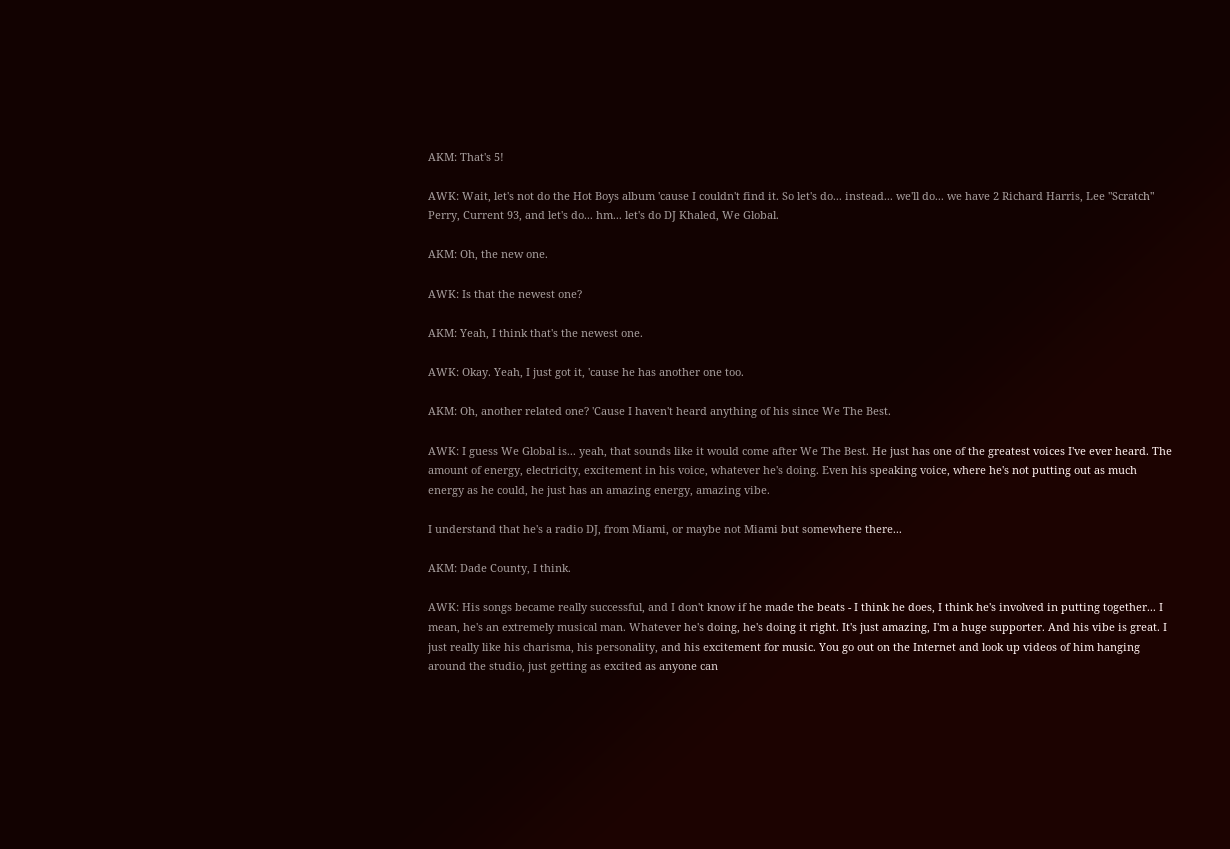AKM: That's 5!

AWK: Wait, let's not do the Hot Boys album 'cause I couldn't find it. So let's do... instead... we'll do... we have 2 Richard Harris, Lee "Scratch" Perry, Current 93, and let's do... hm... let's do DJ Khaled, We Global.

AKM: Oh, the new one.

AWK: Is that the newest one?

AKM: Yeah, I think that's the newest one.

AWK: Okay. Yeah, I just got it, 'cause he has another one too.

AKM: Oh, another related one? 'Cause I haven't heard anything of his since We The Best.

AWK: I guess We Global is... yeah, that sounds like it would come after We The Best. He just has one of the greatest voices I've ever heard. The amount of energy, electricity, excitement in his voice, whatever he's doing. Even his speaking voice, where he's not putting out as much energy as he could, he just has an amazing energy, amazing vibe.

I understand that he's a radio DJ, from Miami, or maybe not Miami but somewhere there...

AKM: Dade County, I think.

AWK: His songs became really successful, and I don't know if he made the beats - I think he does, I think he's involved in putting together... I mean, he's an extremely musical man. Whatever he's doing, he's doing it right. It's just amazing, I'm a huge supporter. And his vibe is great. I just really like his charisma, his personality, and his excitement for music. You go out on the Internet and look up videos of him hanging around the studio, just getting as excited as anyone can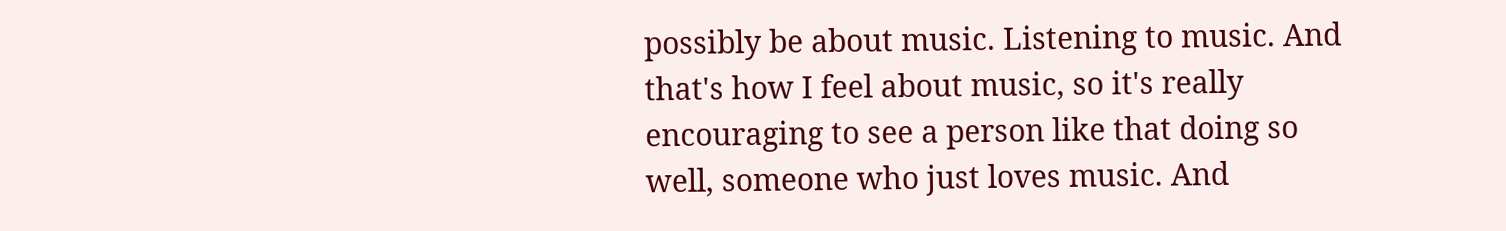possibly be about music. Listening to music. And that's how I feel about music, so it's really encouraging to see a person like that doing so well, someone who just loves music. And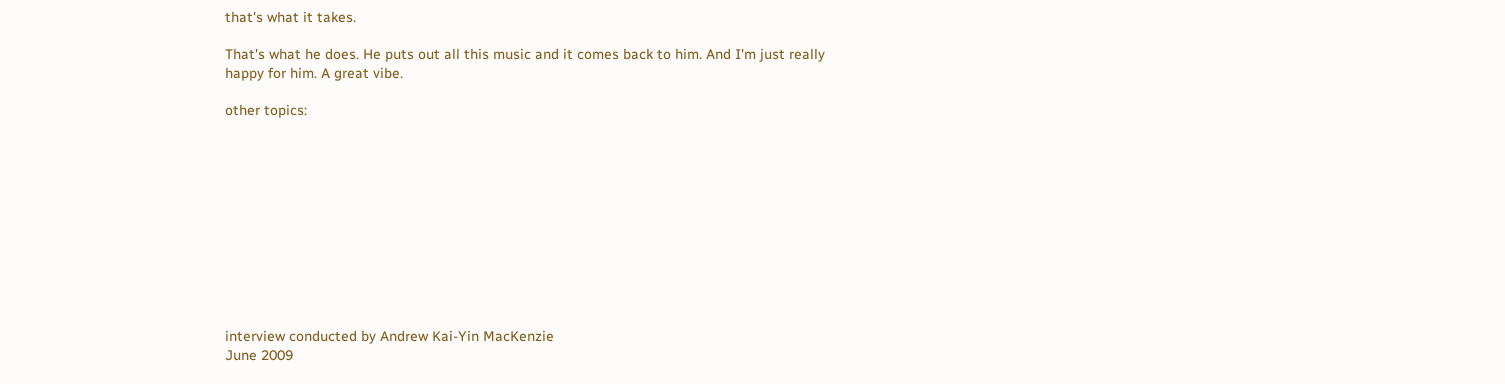that's what it takes.

That's what he does. He puts out all this music and it comes back to him. And I'm just really happy for him. A great vibe.

other topics:











interview conducted by Andrew Kai-Yin MacKenzie
June 2009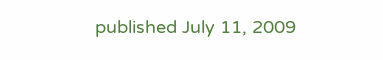published July 11, 2009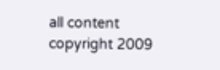all content copyright 2009